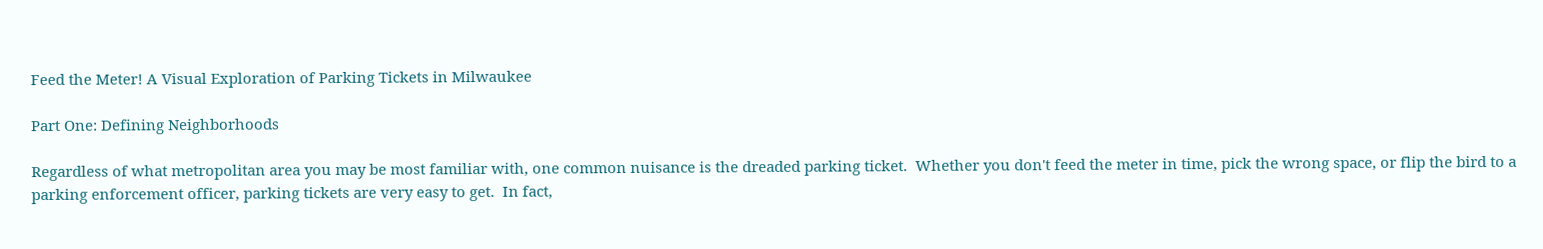Feed the Meter! A Visual Exploration of Parking Tickets in Milwaukee

Part One: Defining Neighborhoods

Regardless of what metropolitan area you may be most familiar with, one common nuisance is the dreaded parking ticket.  Whether you don't feed the meter in time, pick the wrong space, or flip the bird to a parking enforcement officer, parking tickets are very easy to get.  In fact,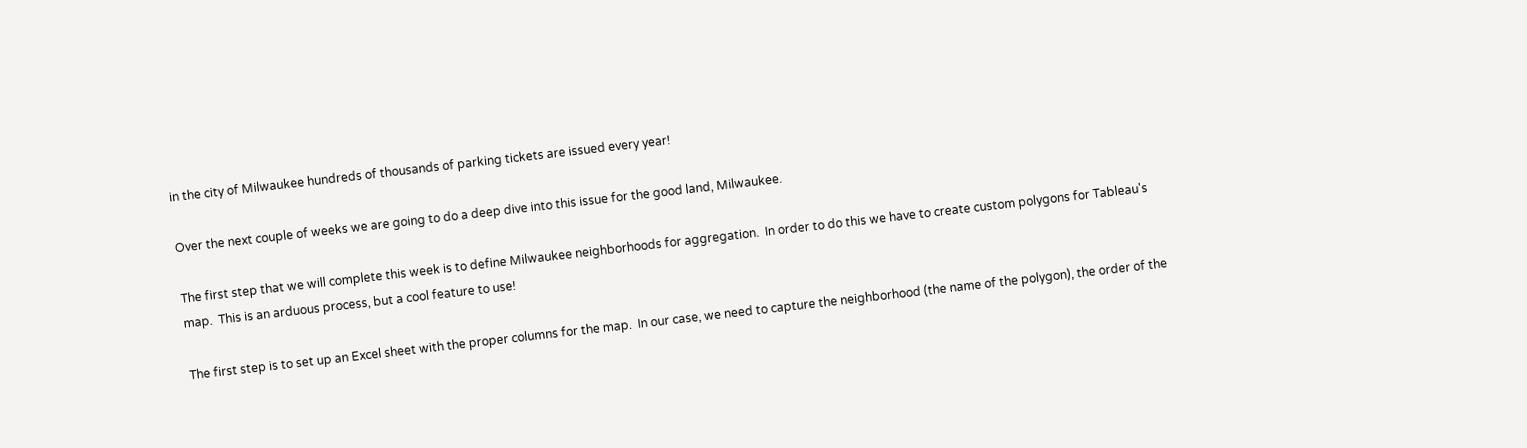in the city of Milwaukee hundreds of thousands of parking tickets are issued every year!

Over the next couple of weeks we are going to do a deep dive into this issue for the good land, Milwaukee.

The first step that we will complete this week is to define Milwaukee neighborhoods for aggregation.  In order to do this we have to create custom polygons for Tableau's map.  This is an arduous process, but a cool feature to use!

The first step is to set up an Excel sheet with the proper columns for the map.  In our case, we need to capture the neighborhood (the name of the polygon), the order of the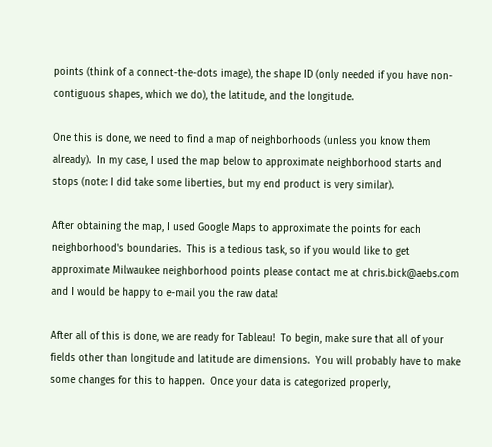points (think of a connect-the-dots image), the shape ID (only needed if you have non-contiguous shapes, which we do), the latitude, and the longitude.

One this is done, we need to find a map of neighborhoods (unless you know them already).  In my case, I used the map below to approximate neighborhood starts and stops (note: I did take some liberties, but my end product is very similar).

After obtaining the map, I used Google Maps to approximate the points for each neighborhood's boundaries.  This is a tedious task, so if you would like to get approximate Milwaukee neighborhood points please contact me at chris.bick@aebs.com and I would be happy to e-mail you the raw data!

After all of this is done, we are ready for Tableau!  To begin, make sure that all of your fields other than longitude and latitude are dimensions.  You will probably have to make some changes for this to happen.  Once your data is categorized properly,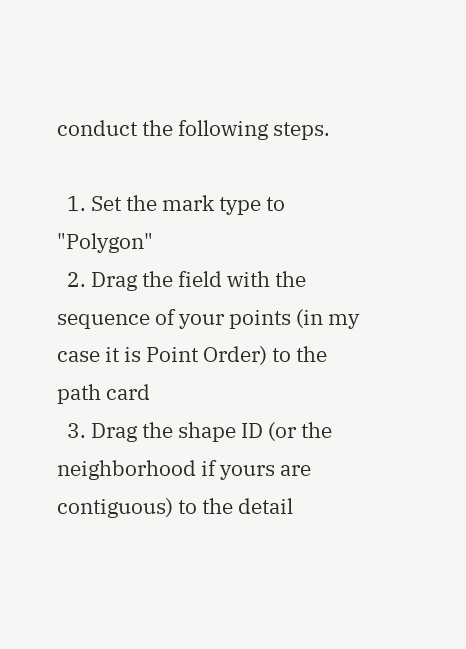conduct the following steps.

  1. Set the mark type to "Polygon"
  2. Drag the field with the sequence of your points (in my case it is Point Order) to the path card
  3. Drag the shape ID (or the neighborhood if yours are contiguous) to the detail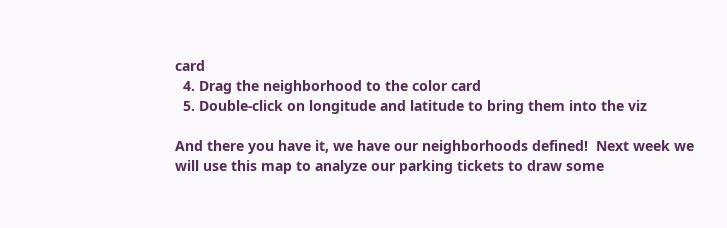card
  4. Drag the neighborhood to the color card
  5. Double-click on longitude and latitude to bring them into the viz

And there you have it, we have our neighborhoods defined!  Next week we will use this map to analyze our parking tickets to draw some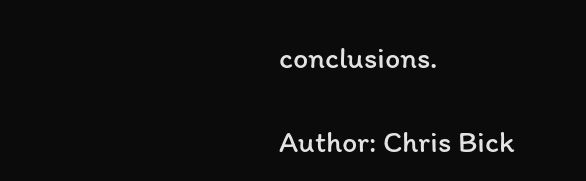conclusions.

Author: Chris Bick